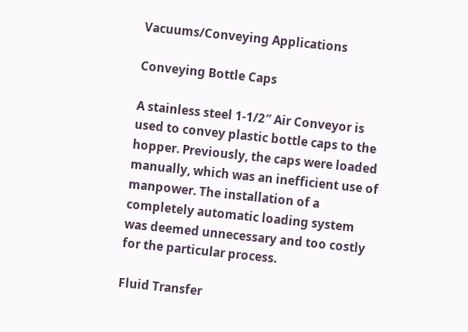Vacuums/Conveying Applications

Conveying Bottle Caps

A stainless steel 1-1/2″ Air Conveyor is used to convey plastic bottle caps to the hopper. Previously, the caps were loaded manually, which was an inefficient use of manpower. The installation of a completely automatic loading system was deemed unnecessary and too costly for the particular process.

Fluid Transfer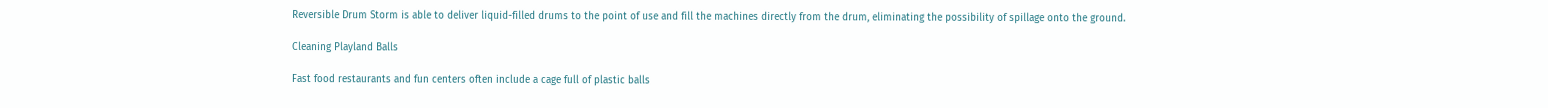Reversible Drum Storm is able to deliver liquid-filled drums to the point of use and fill the machines directly from the drum, eliminating the possibility of spillage onto the ground.

Cleaning Playland Balls

Fast food restaurants and fun centers often include a cage full of plastic balls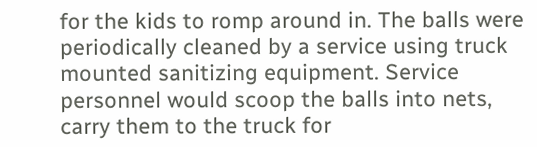for the kids to romp around in. The balls were periodically cleaned by a service using truck mounted sanitizing equipment. Service personnel would scoop the balls into nets, carry them to the truck for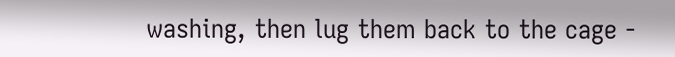washing, then lug them back to the cage -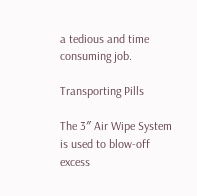a tedious and time consuming job.

Transporting Pills

The 3″ Air Wipe System is used to blow-off excess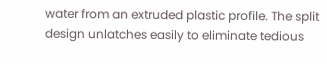water from an extruded plastic profile. The split design unlatches easily to eliminate tedious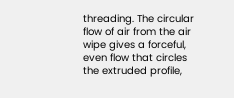threading. The circular flow of air from the air wipe gives a forceful, even flow that circles the extruded profile,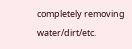completely removing water/dirt/etc.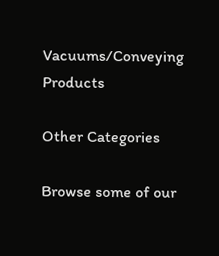Vacuums/Conveying Products

Other Categories

Browse some of our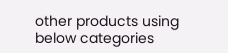other products using below categories